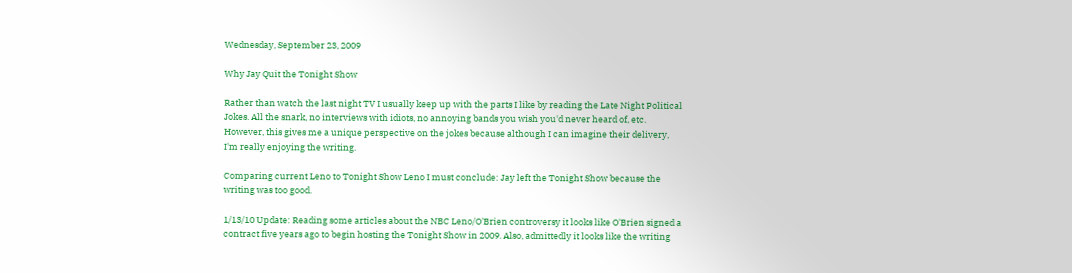Wednesday, September 23, 2009

Why Jay Quit the Tonight Show

Rather than watch the last night TV I usually keep up with the parts I like by reading the Late Night Political Jokes. All the snark, no interviews with idiots, no annoying bands you wish you'd never heard of, etc. However, this gives me a unique perspective on the jokes because although I can imagine their delivery, I'm really enjoying the writing.

Comparing current Leno to Tonight Show Leno I must conclude: Jay left the Tonight Show because the writing was too good.

1/13/10 Update: Reading some articles about the NBC Leno/O'Brien controversy it looks like O'Brien signed a contract five years ago to begin hosting the Tonight Show in 2009. Also, admittedly it looks like the writing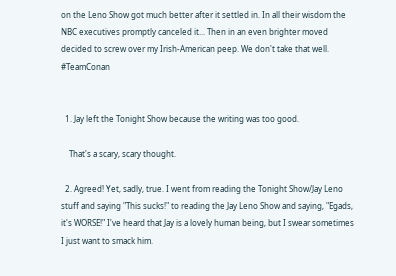on the Leno Show got much better after it settled in. In all their wisdom the NBC executives promptly canceled it... Then in an even brighter moved decided to screw over my Irish-American peep. We don't take that well. #TeamConan


  1. Jay left the Tonight Show because the writing was too good.

    That's a scary, scary thought.

  2. Agreed! Yet, sadly, true. I went from reading the Tonight Show/Jay Leno stuff and saying "This sucks!" to reading the Jay Leno Show and saying, "Egads, it's WORSE!" I've heard that Jay is a lovely human being, but I swear sometimes I just want to smack him.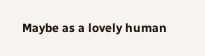Maybe as a lovely human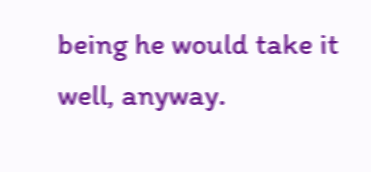being he would take it well, anyway.